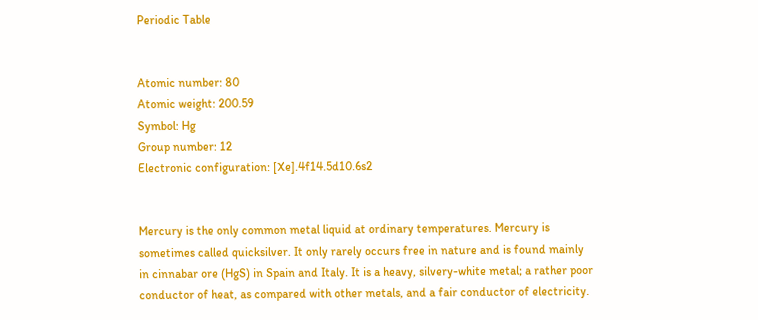Periodic Table


Atomic number: 80
Atomic weight: 200.59
Symbol: Hg
Group number: 12
Electronic configuration: [Xe].4f14.5d10.6s2


Mercury is the only common metal liquid at ordinary temperatures. Mercury is sometimes called quicksilver. It only rarely occurs free in nature and is found mainly in cinnabar ore (HgS) in Spain and Italy. It is a heavy, silvery-white metal; a rather poor conductor of heat, as compared with other metals, and a fair conductor of electricity.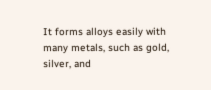It forms alloys easily with many metals, such as gold, silver, and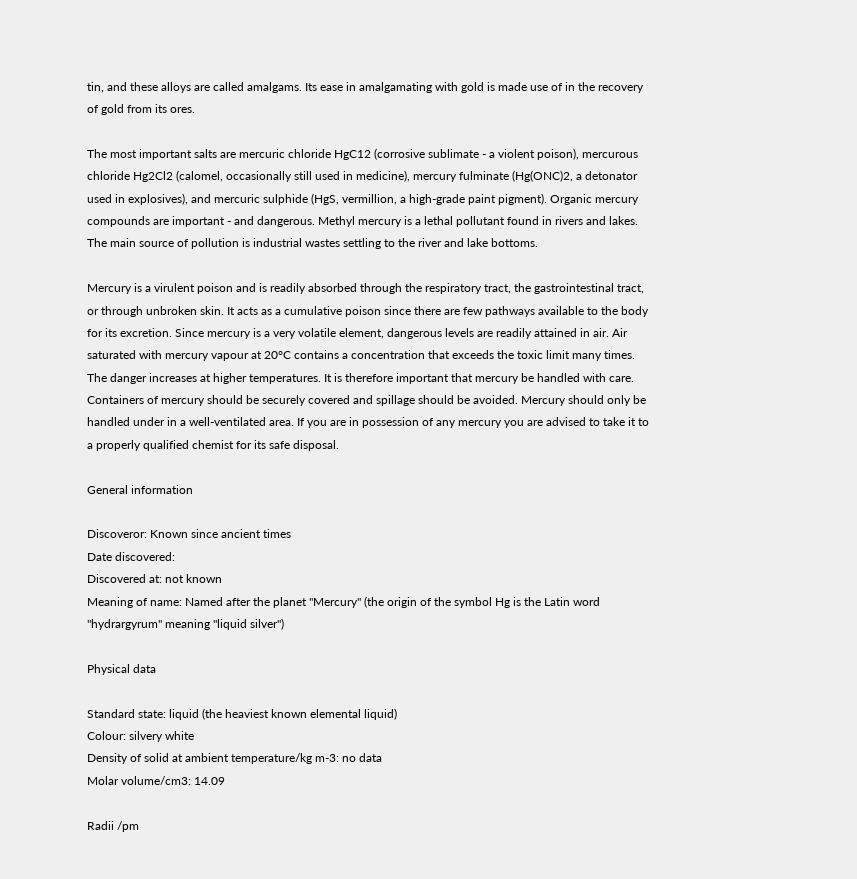tin, and these alloys are called amalgams. Its ease in amalgamating with gold is made use of in the recovery of gold from its ores.

The most important salts are mercuric chloride HgC12 (corrosive sublimate - a violent poison), mercurous chloride Hg2Cl2 (calomel, occasionally still used in medicine), mercury fulminate (Hg(ONC)2, a detonator used in explosives), and mercuric sulphide (HgS, vermillion, a high-grade paint pigment). Organic mercury compounds are important - and dangerous. Methyl mercury is a lethal pollutant found in rivers and lakes. The main source of pollution is industrial wastes settling to the river and lake bottoms.

Mercury is a virulent poison and is readily absorbed through the respiratory tract, the gastrointestinal tract, or through unbroken skin. It acts as a cumulative poison since there are few pathways available to the body for its excretion. Since mercury is a very volatile element, dangerous levels are readily attained in air. Air saturated with mercury vapour at 20°C contains a concentration that exceeds the toxic limit many times. The danger increases at higher temperatures. It is therefore important that mercury be handled with care. Containers of mercury should be securely covered and spillage should be avoided. Mercury should only be handled under in a well-ventilated area. If you are in possession of any mercury you are advised to take it to a properly qualified chemist for its safe disposal.

General information

Discoveror: Known since ancient times
Date discovered:
Discovered at: not known
Meaning of name: Named after the planet "Mercury" (the origin of the symbol Hg is the Latin word "hydrargyrum" meaning "liquid silver")

Physical data

Standard state: liquid (the heaviest known elemental liquid)
Colour: silvery white
Density of solid at ambient temperature/kg m-3: no data
Molar volume/cm3: 14.09

Radii /pm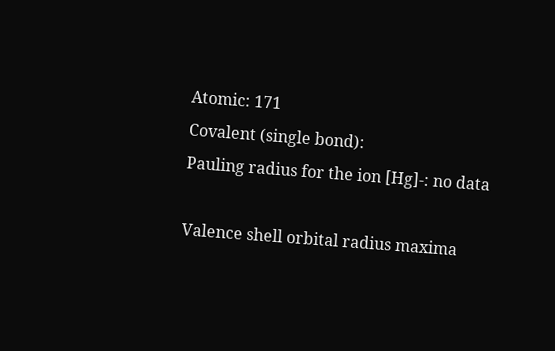Atomic: 171
Covalent (single bond):
Pauling radius for the ion [Hg]-: no data

Valence shell orbital radius maxima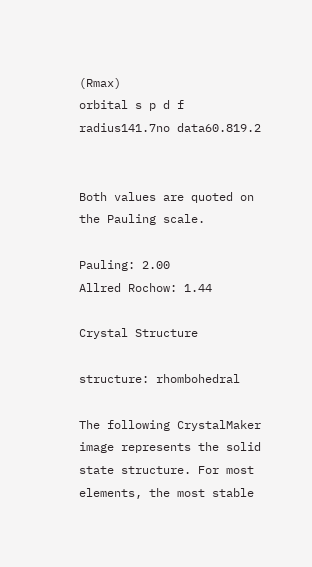(Rmax)
orbital s p d f
radius141.7no data60.819.2


Both values are quoted on the Pauling scale.

Pauling: 2.00
Allred Rochow: 1.44

Crystal Structure

structure: rhombohedral

The following CrystalMaker image represents the solid state structure. For most elements, the most stable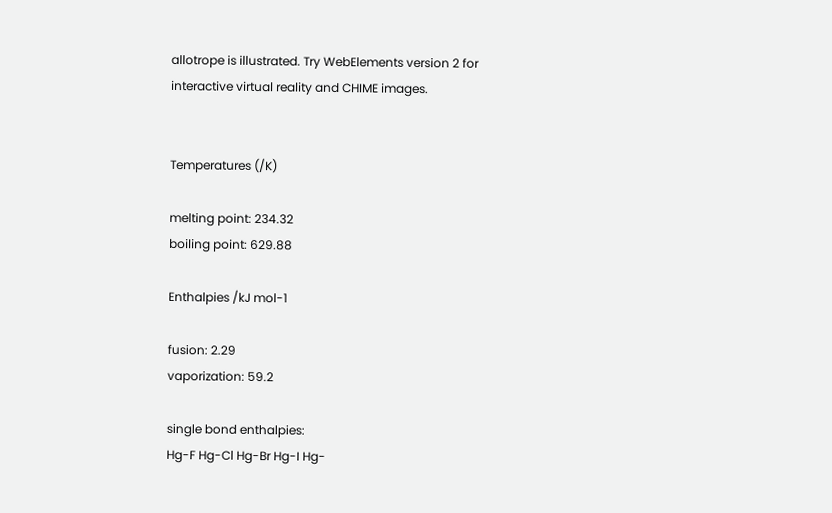allotrope is illustrated. Try WebElements version 2 for interactive virtual reality and CHIME images.


Temperatures (/K)

melting point: 234.32
boiling point: 629.88

Enthalpies /kJ mol-1

fusion: 2.29
vaporization: 59.2

single bond enthalpies:
Hg-F Hg-Cl Hg-Br Hg-I Hg-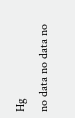Hg
no data no data no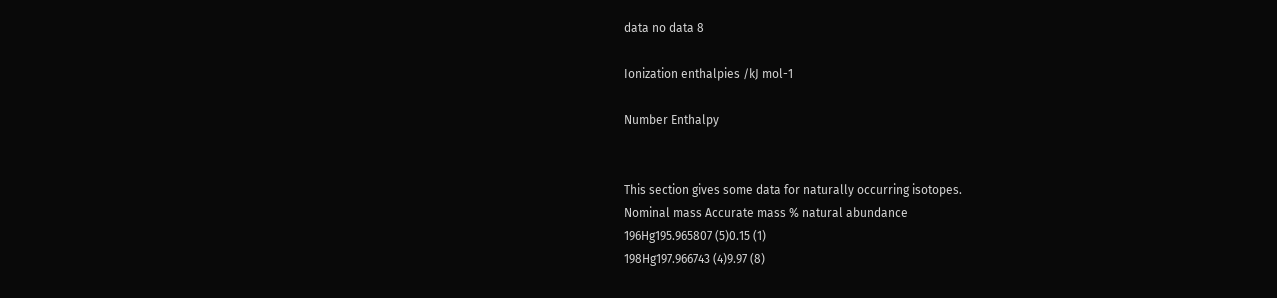data no data 8

Ionization enthalpies /kJ mol-1

Number Enthalpy


This section gives some data for naturally occurring isotopes.
Nominal mass Accurate mass % natural abundance
196Hg195.965807 (5)0.15 (1)
198Hg197.966743 (4)9.97 (8)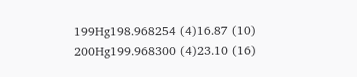199Hg198.968254 (4)16.87 (10)
200Hg199.968300 (4)23.10 (16)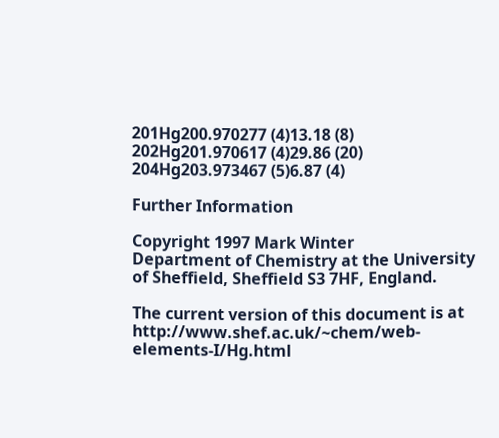201Hg200.970277 (4)13.18 (8)
202Hg201.970617 (4)29.86 (20)
204Hg203.973467 (5)6.87 (4)

Further Information

Copyright 1997 Mark Winter
Department of Chemistry at the University of Sheffield, Sheffield S3 7HF, England.

The current version of this document is at http://www.shef.ac.uk/~chem/web-elements-I/Hg.html